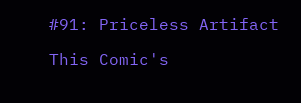#91: Priceless Artifact

This Comic's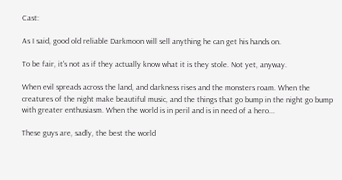Cast:

As I said, good old reliable Darkmoon will sell anything he can get his hands on.

To be fair, it's not as if they actually know what it is they stole. Not yet, anyway.

When evil spreads across the land, and darkness rises and the monsters roam. When the creatures of the night make beautiful music, and the things that go bump in the night go bump with greater enthusiasm. When the world is in peril and is in need of a hero...

These guys are, sadly, the best the world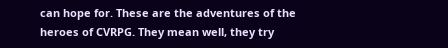can hope for. These are the adventures of the heroes of CVRPG. They mean well, they try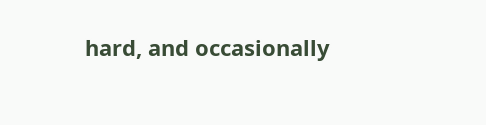hard, and occasionally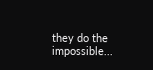they do the impossible...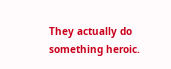They actually do something heroic.